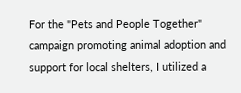For the "Pets and People Together" campaign promoting animal adoption and support for local shelters, I utilized a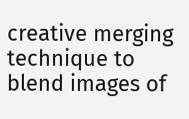creative merging technique to blend images of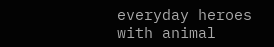everyday heroes with animal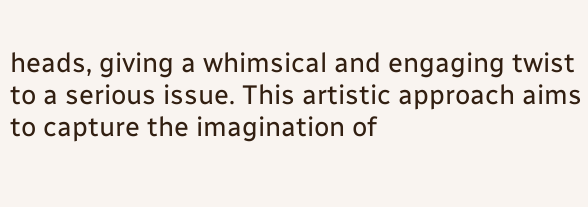heads, giving a whimsical and engaging twist to a serious issue. This artistic approach aims to capture the imagination of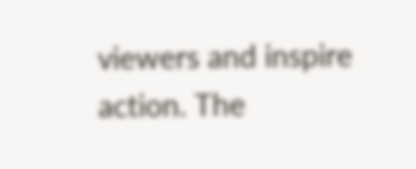viewers and inspire action. The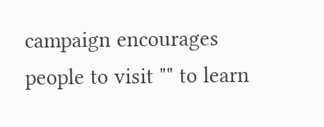campaign encourages people to visit "" to learn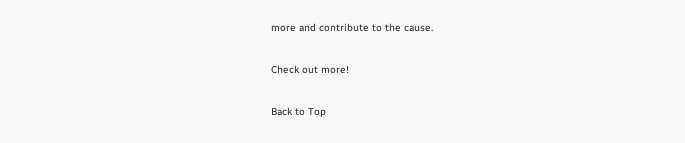more and contribute to the cause.

Check out more!

Back to Top